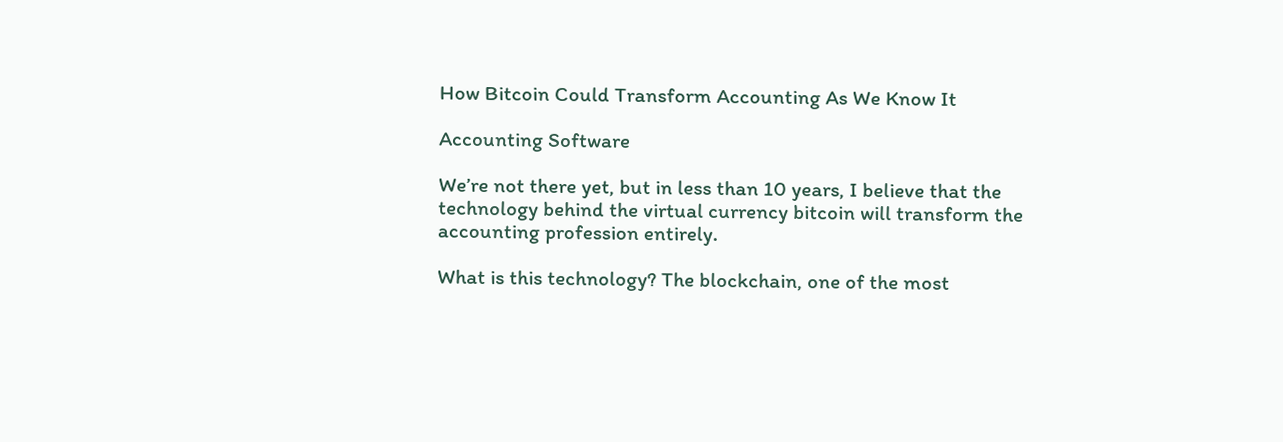How Bitcoin Could Transform Accounting As We Know It

Accounting Software

We’re not there yet, but in less than 10 years, I believe that the technology behind the virtual currency bitcoin will transform the accounting profession entirely.

What is this technology? The blockchain, one of the most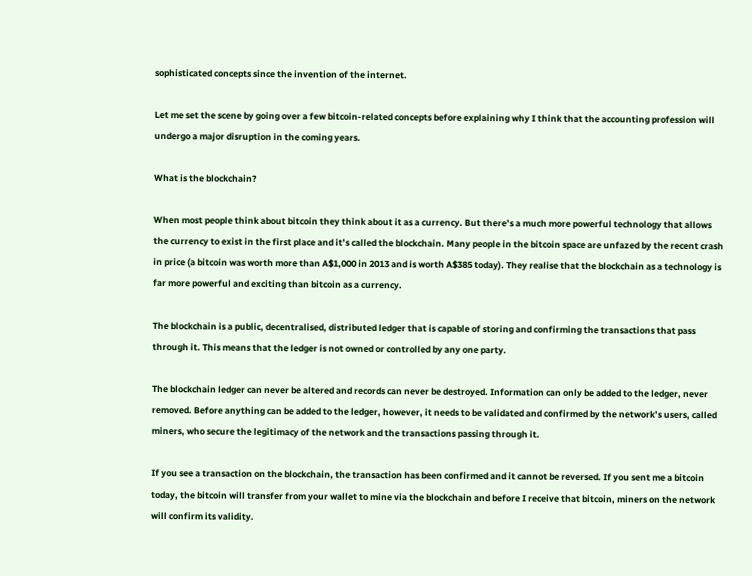sophisticated concepts since the invention of the internet.

Let me set the scene by going over a few bitcoin-related concepts before explaining why I think that the accounting profession will undergo a major disruption in the coming years.

What is the blockchain?

When most people think about bitcoin they think about it as a currency. But there’s a much more powerful technology that allows the currency to exist in the first place and it’s called the blockchain. Many people in the bitcoin space are unfazed by the recent crash in price (a bitcoin was worth more than A$1,000 in 2013 and is worth A$385 today). They realise that the blockchain as a technology is far more powerful and exciting than bitcoin as a currency.

The blockchain is a public, decentralised, distributed ledger that is capable of storing and confirming the transactions that pass through it. This means that the ledger is not owned or controlled by any one party.

The blockchain ledger can never be altered and records can never be destroyed. Information can only be added to the ledger, never removed. Before anything can be added to the ledger, however, it needs to be validated and confirmed by the network’s users, called miners, who secure the legitimacy of the network and the transactions passing through it.

If you see a transaction on the blockchain, the transaction has been confirmed and it cannot be reversed. If you sent me a bitcoin today, the bitcoin will transfer from your wallet to mine via the blockchain and before I receive that bitcoin, miners on the network will confirm its validity.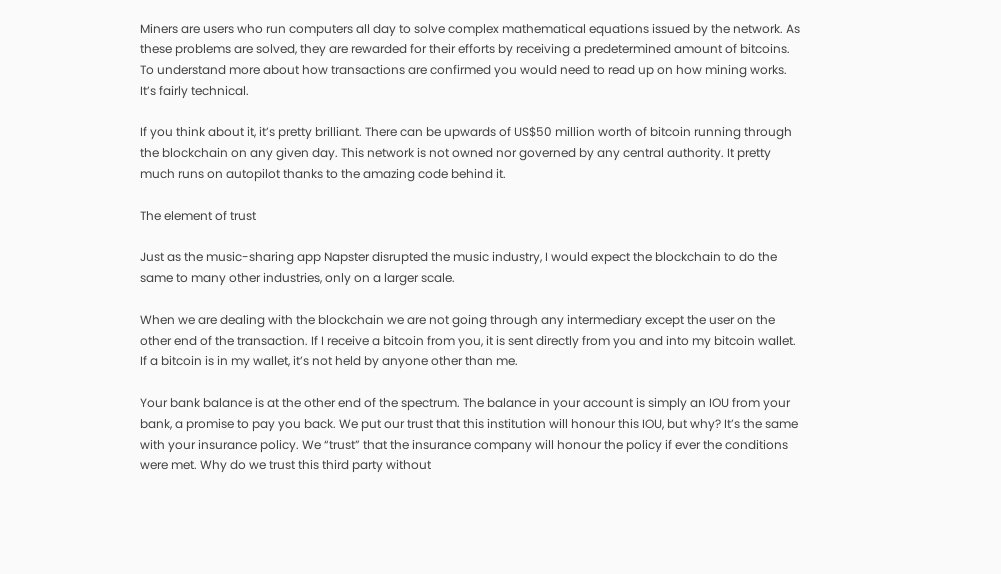Miners are users who run computers all day to solve complex mathematical equations issued by the network. As these problems are solved, they are rewarded for their efforts by receiving a predetermined amount of bitcoins. To understand more about how transactions are confirmed you would need to read up on how mining works. It’s fairly technical.

If you think about it, it’s pretty brilliant. There can be upwards of US$50 million worth of bitcoin running through the blockchain on any given day. This network is not owned nor governed by any central authority. It pretty much runs on autopilot thanks to the amazing code behind it.

The element of trust

Just as the music-sharing app Napster disrupted the music industry, I would expect the blockchain to do the same to many other industries, only on a larger scale.

When we are dealing with the blockchain we are not going through any intermediary except the user on the other end of the transaction. If I receive a bitcoin from you, it is sent directly from you and into my bitcoin wallet. If a bitcoin is in my wallet, it’s not held by anyone other than me.

Your bank balance is at the other end of the spectrum. The balance in your account is simply an IOU from your bank, a promise to pay you back. We put our trust that this institution will honour this IOU, but why? It’s the same with your insurance policy. We “trust” that the insurance company will honour the policy if ever the conditions were met. Why do we trust this third party without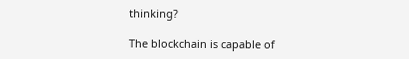thinking?

The blockchain is capable of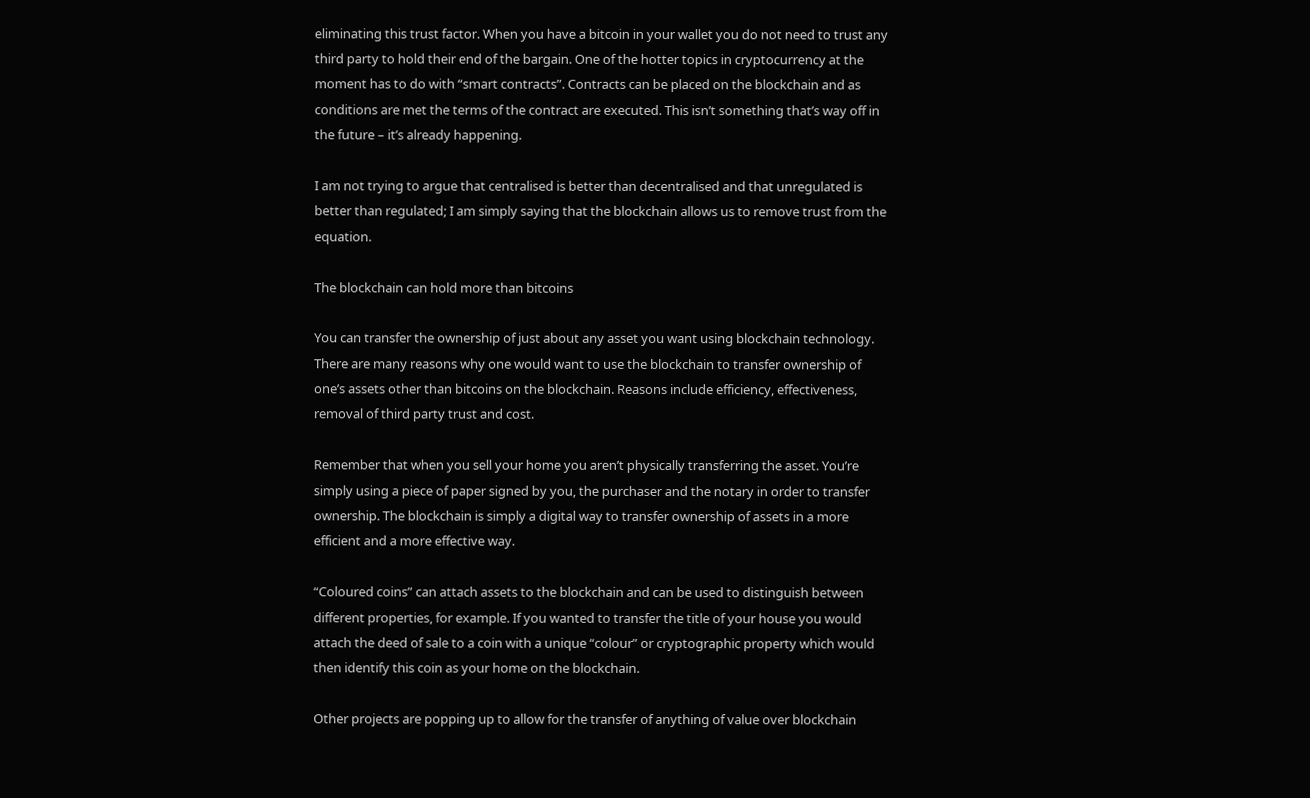eliminating this trust factor. When you have a bitcoin in your wallet you do not need to trust any third party to hold their end of the bargain. One of the hotter topics in cryptocurrency at the moment has to do with “smart contracts”. Contracts can be placed on the blockchain and as conditions are met the terms of the contract are executed. This isn’t something that’s way off in the future – it’s already happening.

I am not trying to argue that centralised is better than decentralised and that unregulated is better than regulated; I am simply saying that the blockchain allows us to remove trust from the equation.

The blockchain can hold more than bitcoins

You can transfer the ownership of just about any asset you want using blockchain technology. There are many reasons why one would want to use the blockchain to transfer ownership of one’s assets other than bitcoins on the blockchain. Reasons include efficiency, effectiveness, removal of third party trust and cost.

Remember that when you sell your home you aren’t physically transferring the asset. You’re simply using a piece of paper signed by you, the purchaser and the notary in order to transfer ownership. The blockchain is simply a digital way to transfer ownership of assets in a more efficient and a more effective way.

“Coloured coins” can attach assets to the blockchain and can be used to distinguish between different properties, for example. If you wanted to transfer the title of your house you would attach the deed of sale to a coin with a unique “colour” or cryptographic property which would then identify this coin as your home on the blockchain.

Other projects are popping up to allow for the transfer of anything of value over blockchain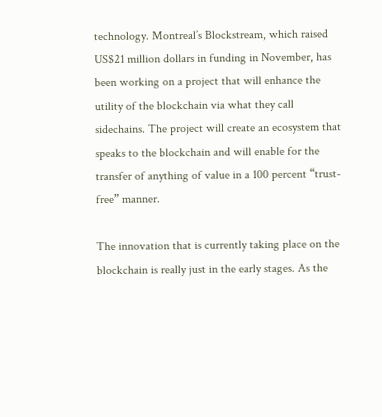technology. Montreal’s Blockstream, which raised US$21 million dollars in funding in November, has been working on a project that will enhance the utility of the blockchain via what they call sidechains. The project will create an ecosystem that speaks to the blockchain and will enable for the transfer of anything of value in a 100 percent “trust-free” manner.

The innovation that is currently taking place on the blockchain is really just in the early stages. As the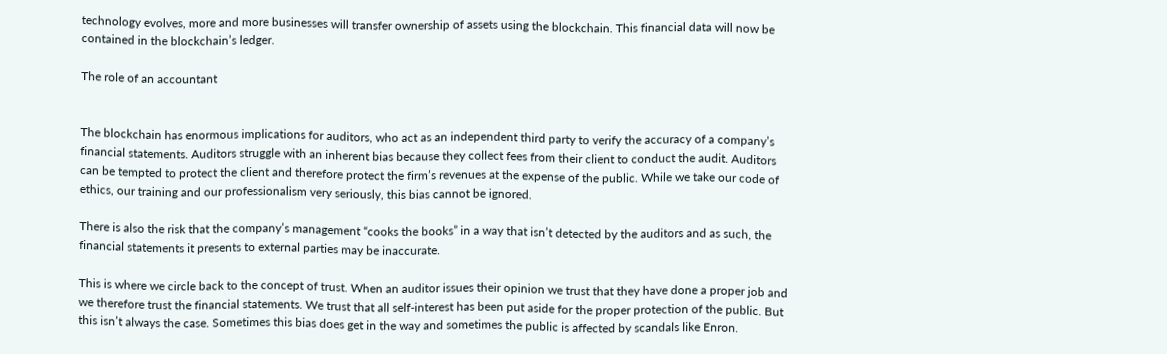technology evolves, more and more businesses will transfer ownership of assets using the blockchain. This financial data will now be contained in the blockchain’s ledger.

The role of an accountant


The blockchain has enormous implications for auditors, who act as an independent third party to verify the accuracy of a company’s financial statements. Auditors struggle with an inherent bias because they collect fees from their client to conduct the audit. Auditors can be tempted to protect the client and therefore protect the firm’s revenues at the expense of the public. While we take our code of ethics, our training and our professionalism very seriously, this bias cannot be ignored.

There is also the risk that the company’s management “cooks the books” in a way that isn’t detected by the auditors and as such, the financial statements it presents to external parties may be inaccurate.

This is where we circle back to the concept of trust. When an auditor issues their opinion we trust that they have done a proper job and we therefore trust the financial statements. We trust that all self-interest has been put aside for the proper protection of the public. But this isn’t always the case. Sometimes this bias does get in the way and sometimes the public is affected by scandals like Enron.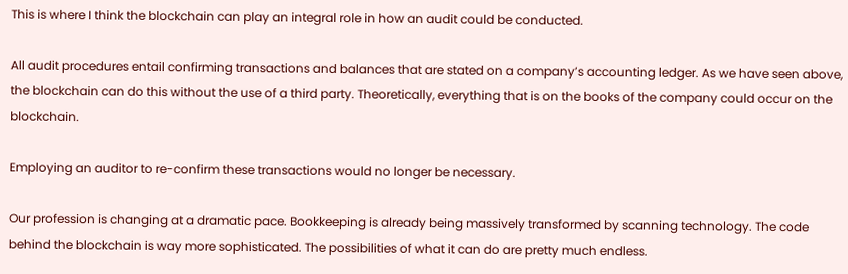This is where I think the blockchain can play an integral role in how an audit could be conducted.

All audit procedures entail confirming transactions and balances that are stated on a company’s accounting ledger. As we have seen above, the blockchain can do this without the use of a third party. Theoretically, everything that is on the books of the company could occur on the blockchain.

Employing an auditor to re-confirm these transactions would no longer be necessary.

Our profession is changing at a dramatic pace. Bookkeeping is already being massively transformed by scanning technology. The code behind the blockchain is way more sophisticated. The possibilities of what it can do are pretty much endless.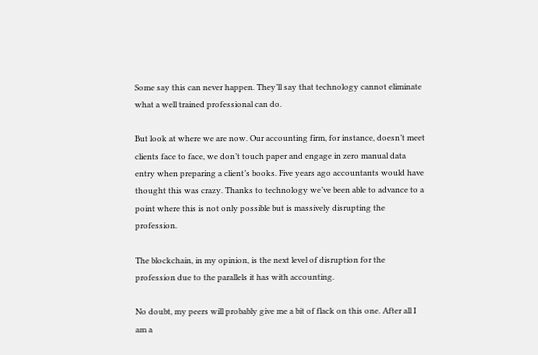Some say this can never happen. They’ll say that technology cannot eliminate what a well trained professional can do.

But look at where we are now. Our accounting firm, for instance, doesn’t meet clients face to face, we don’t touch paper and engage in zero manual data entry when preparing a client’s books. Five years ago accountants would have thought this was crazy. Thanks to technology we’ve been able to advance to a point where this is not only possible but is massively disrupting the profession.

The blockchain, in my opinion, is the next level of disruption for the profession due to the parallels it has with accounting.

No doubt, my peers will probably give me a bit of flack on this one. After all I am a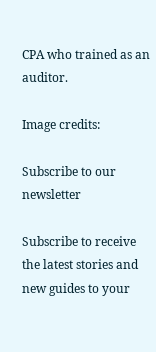CPA who trained as an auditor.

Image credits:

Subscribe to our newsletter

Subscribe to receive the latest stories and new guides to your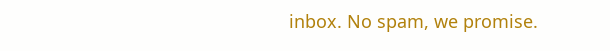inbox. No spam, we promise.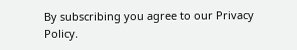By subscribing you agree to our Privacy Policy.